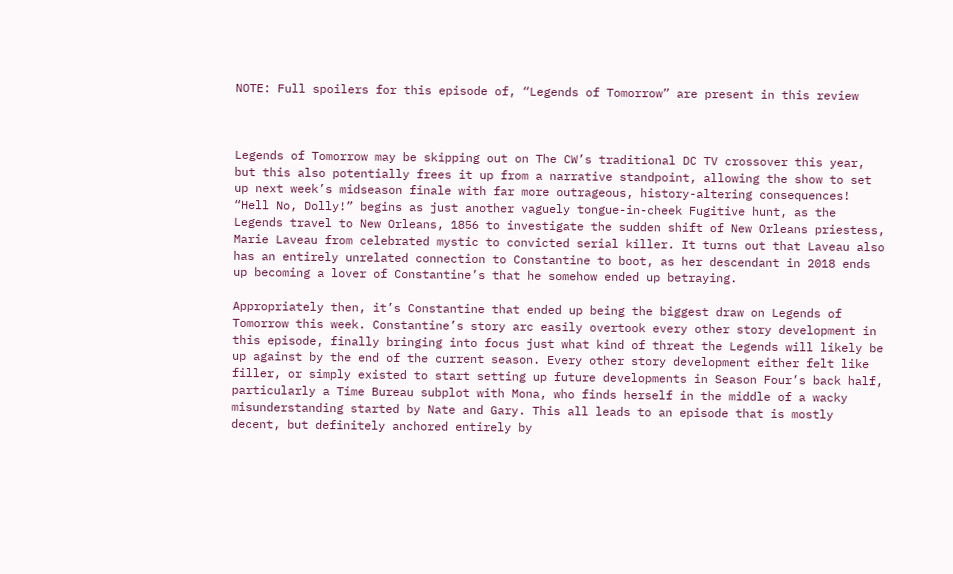NOTE: Full spoilers for this episode of, “Legends of Tomorrow” are present in this review



Legends of Tomorrow may be skipping out on The CW’s traditional DC TV crossover this year, but this also potentially frees it up from a narrative standpoint, allowing the show to set up next week’s midseason finale with far more outrageous, history-altering consequences! “Hell No, Dolly!” begins as just another vaguely tongue-in-cheek Fugitive hunt, as the Legends travel to New Orleans, 1856 to investigate the sudden shift of New Orleans priestess, Marie Laveau from celebrated mystic to convicted serial killer. It turns out that Laveau also has an entirely unrelated connection to Constantine to boot, as her descendant in 2018 ends up becoming a lover of Constantine’s that he somehow ended up betraying.

Appropriately then, it’s Constantine that ended up being the biggest draw on Legends of Tomorrow this week. Constantine’s story arc easily overtook every other story development in this episode, finally bringing into focus just what kind of threat the Legends will likely be up against by the end of the current season. Every other story development either felt like filler, or simply existed to start setting up future developments in Season Four’s back half, particularly a Time Bureau subplot with Mona, who finds herself in the middle of a wacky misunderstanding started by Nate and Gary. This all leads to an episode that is mostly decent, but definitely anchored entirely by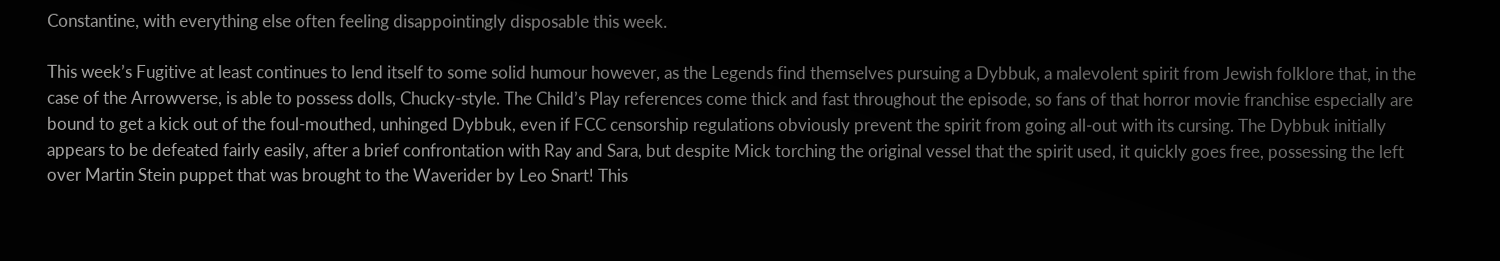Constantine, with everything else often feeling disappointingly disposable this week.

This week’s Fugitive at least continues to lend itself to some solid humour however, as the Legends find themselves pursuing a Dybbuk, a malevolent spirit from Jewish folklore that, in the case of the Arrowverse, is able to possess dolls, Chucky-style. The Child’s Play references come thick and fast throughout the episode, so fans of that horror movie franchise especially are bound to get a kick out of the foul-mouthed, unhinged Dybbuk, even if FCC censorship regulations obviously prevent the spirit from going all-out with its cursing. The Dybbuk initially appears to be defeated fairly easily, after a brief confrontation with Ray and Sara, but despite Mick torching the original vessel that the spirit used, it quickly goes free, possessing the left over Martin Stein puppet that was brought to the Waverider by Leo Snart! This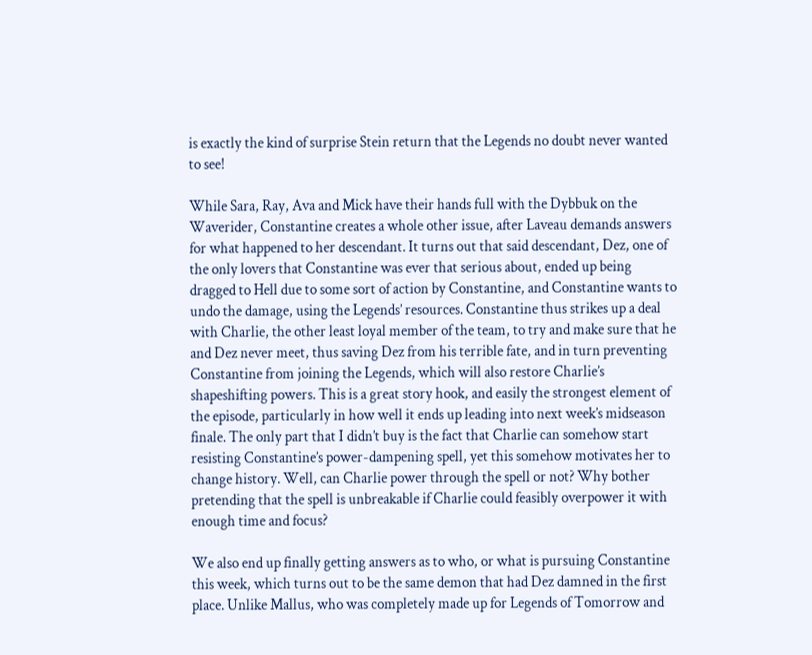is exactly the kind of surprise Stein return that the Legends no doubt never wanted to see!

While Sara, Ray, Ava and Mick have their hands full with the Dybbuk on the Waverider, Constantine creates a whole other issue, after Laveau demands answers for what happened to her descendant. It turns out that said descendant, Dez, one of the only lovers that Constantine was ever that serious about, ended up being dragged to Hell due to some sort of action by Constantine, and Constantine wants to undo the damage, using the Legends’ resources. Constantine thus strikes up a deal with Charlie, the other least loyal member of the team, to try and make sure that he and Dez never meet, thus saving Dez from his terrible fate, and in turn preventing Constantine from joining the Legends, which will also restore Charlie’s shapeshifting powers. This is a great story hook, and easily the strongest element of the episode, particularly in how well it ends up leading into next week’s midseason finale. The only part that I didn’t buy is the fact that Charlie can somehow start resisting Constantine’s power-dampening spell, yet this somehow motivates her to change history. Well, can Charlie power through the spell or not? Why bother pretending that the spell is unbreakable if Charlie could feasibly overpower it with enough time and focus?

We also end up finally getting answers as to who, or what is pursuing Constantine this week, which turns out to be the same demon that had Dez damned in the first place. Unlike Mallus, who was completely made up for Legends of Tomorrow and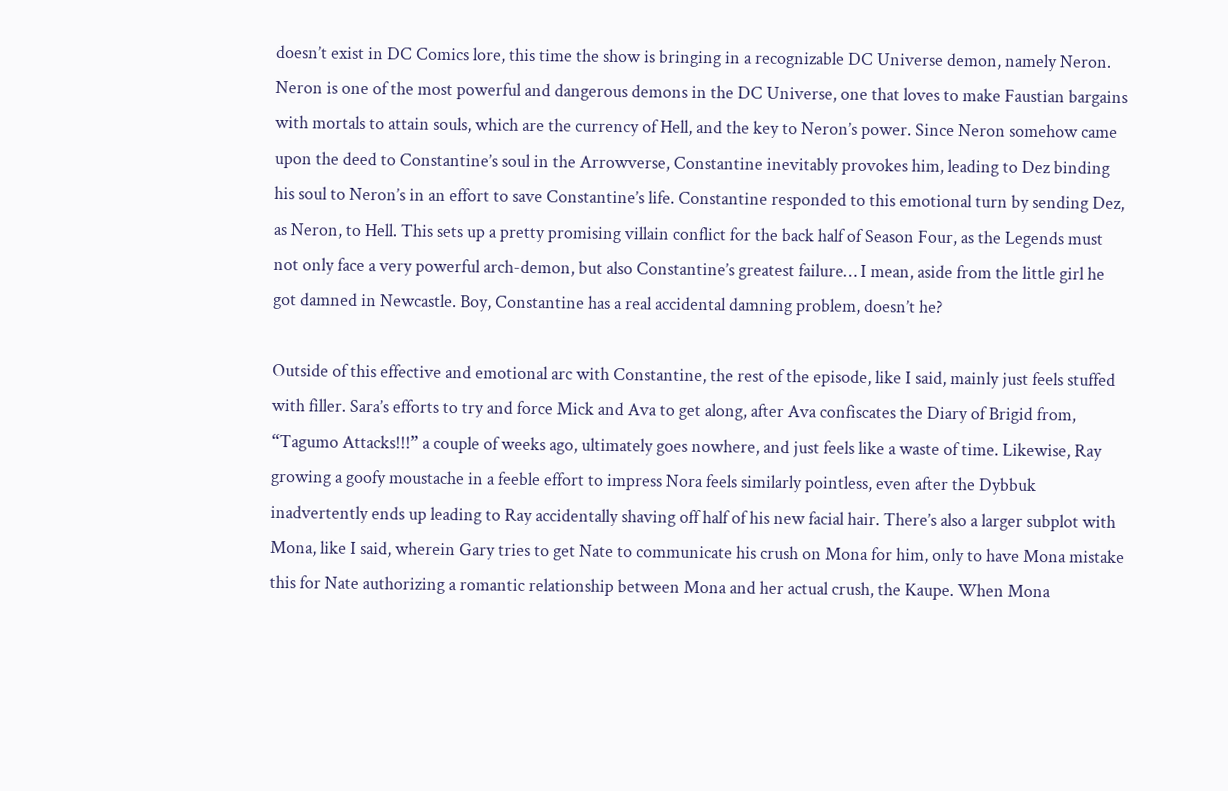doesn’t exist in DC Comics lore, this time the show is bringing in a recognizable DC Universe demon, namely Neron. Neron is one of the most powerful and dangerous demons in the DC Universe, one that loves to make Faustian bargains with mortals to attain souls, which are the currency of Hell, and the key to Neron’s power. Since Neron somehow came upon the deed to Constantine’s soul in the Arrowverse, Constantine inevitably provokes him, leading to Dez binding his soul to Neron’s in an effort to save Constantine’s life. Constantine responded to this emotional turn by sending Dez, as Neron, to Hell. This sets up a pretty promising villain conflict for the back half of Season Four, as the Legends must not only face a very powerful arch-demon, but also Constantine’s greatest failure… I mean, aside from the little girl he got damned in Newcastle. Boy, Constantine has a real accidental damning problem, doesn’t he?

Outside of this effective and emotional arc with Constantine, the rest of the episode, like I said, mainly just feels stuffed with filler. Sara’s efforts to try and force Mick and Ava to get along, after Ava confiscates the Diary of Brigid from, “Tagumo Attacks!!!” a couple of weeks ago, ultimately goes nowhere, and just feels like a waste of time. Likewise, Ray growing a goofy moustache in a feeble effort to impress Nora feels similarly pointless, even after the Dybbuk inadvertently ends up leading to Ray accidentally shaving off half of his new facial hair. There’s also a larger subplot with Mona, like I said, wherein Gary tries to get Nate to communicate his crush on Mona for him, only to have Mona mistake this for Nate authorizing a romantic relationship between Mona and her actual crush, the Kaupe. When Mona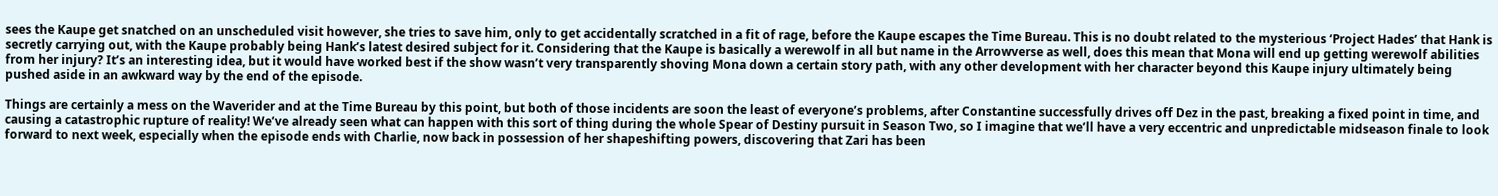sees the Kaupe get snatched on an unscheduled visit however, she tries to save him, only to get accidentally scratched in a fit of rage, before the Kaupe escapes the Time Bureau. This is no doubt related to the mysterious ‘Project Hades’ that Hank is secretly carrying out, with the Kaupe probably being Hank’s latest desired subject for it. Considering that the Kaupe is basically a werewolf in all but name in the Arrowverse as well, does this mean that Mona will end up getting werewolf abilities from her injury? It’s an interesting idea, but it would have worked best if the show wasn’t very transparently shoving Mona down a certain story path, with any other development with her character beyond this Kaupe injury ultimately being pushed aside in an awkward way by the end of the episode.

Things are certainly a mess on the Waverider and at the Time Bureau by this point, but both of those incidents are soon the least of everyone’s problems, after Constantine successfully drives off Dez in the past, breaking a fixed point in time, and causing a catastrophic rupture of reality! We’ve already seen what can happen with this sort of thing during the whole Spear of Destiny pursuit in Season Two, so I imagine that we’ll have a very eccentric and unpredictable midseason finale to look forward to next week, especially when the episode ends with Charlie, now back in possession of her shapeshifting powers, discovering that Zari has been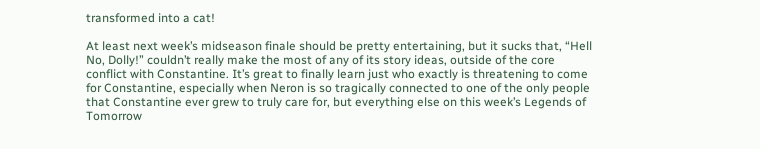transformed into a cat!

At least next week’s midseason finale should be pretty entertaining, but it sucks that, “Hell No, Dolly!” couldn’t really make the most of any of its story ideas, outside of the core conflict with Constantine. It’s great to finally learn just who exactly is threatening to come for Constantine, especially when Neron is so tragically connected to one of the only people that Constantine ever grew to truly care for, but everything else on this week’s Legends of Tomorrow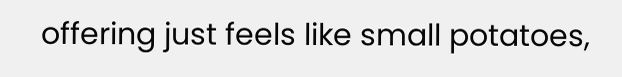offering just feels like small potatoes,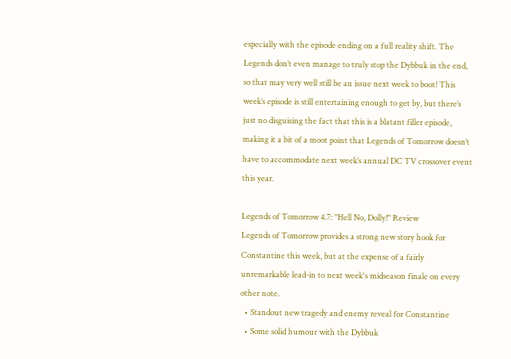especially with the episode ending on a full reality shift. The Legends don’t even manage to truly stop the Dybbuk in the end, so that may very well still be an issue next week to boot! This week’s episode is still entertaining enough to get by, but there’s just no disguising the fact that this is a blatant filler episode, making it a bit of a moot point that Legends of Tomorrow doesn’t have to accommodate next week’s annual DC TV crossover event this year.

Legends of Tomorrow 4.7: "Hell No, Dolly!" Review
Legends of Tomorrow provides a strong new story hook for Constantine this week, but at the expense of a fairly unremarkable lead-in to next week's midseason finale on every other note.
  • Standout new tragedy and enemy reveal for Constantine
  • Some solid humour with the Dybbuk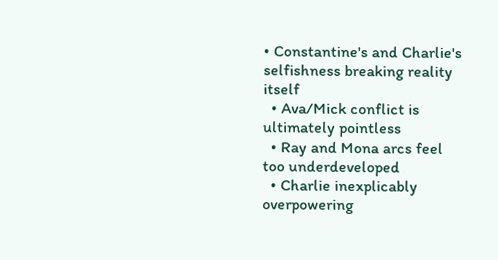• Constantine's and Charlie's selfishness breaking reality itself
  • Ava/Mick conflict is ultimately pointless
  • Ray and Mona arcs feel too underdeveloped
  • Charlie inexplicably overpowering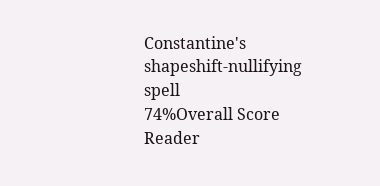Constantine's shapeshift-nullifying spell
74%Overall Score
Reader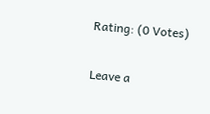Rating: (0 Votes)

Leave a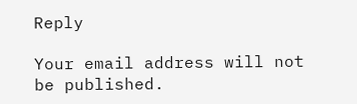Reply

Your email address will not be published.